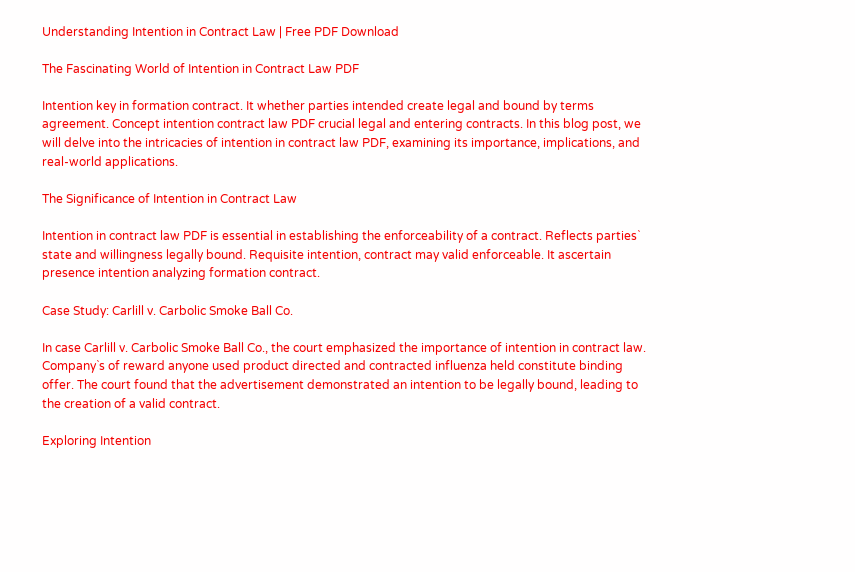Understanding Intention in Contract Law | Free PDF Download

The Fascinating World of Intention in Contract Law PDF

Intention key in formation contract. It whether parties intended create legal and bound by terms agreement. Concept intention contract law PDF crucial legal and entering contracts. In this blog post, we will delve into the intricacies of intention in contract law PDF, examining its importance, implications, and real-world applications.

The Significance of Intention in Contract Law

Intention in contract law PDF is essential in establishing the enforceability of a contract. Reflects parties` state and willingness legally bound. Requisite intention, contract may valid enforceable. It ascertain presence intention analyzing formation contract.

Case Study: Carlill v. Carbolic Smoke Ball Co.

In case Carlill v. Carbolic Smoke Ball Co., the court emphasized the importance of intention in contract law. Company`s of reward anyone used product directed and contracted influenza held constitute binding offer. The court found that the advertisement demonstrated an intention to be legally bound, leading to the creation of a valid contract.

Exploring Intention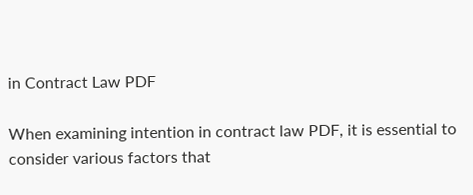in Contract Law PDF

When examining intention in contract law PDF, it is essential to consider various factors that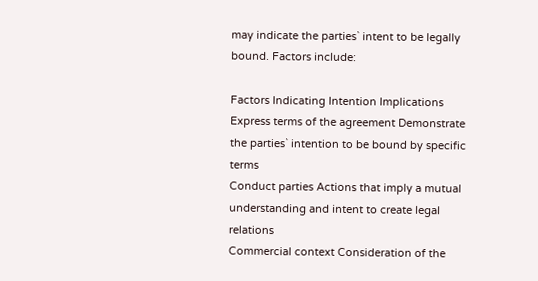may indicate the parties` intent to be legally bound. Factors include:

Factors Indicating Intention Implications
Express terms of the agreement Demonstrate the parties` intention to be bound by specific terms
Conduct parties Actions that imply a mutual understanding and intent to create legal relations
Commercial context Consideration of the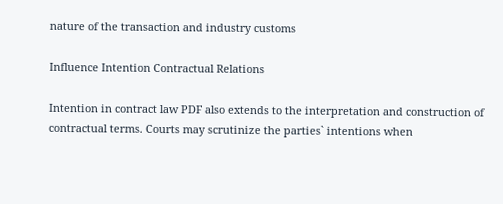nature of the transaction and industry customs

Influence Intention Contractual Relations

Intention in contract law PDF also extends to the interpretation and construction of contractual terms. Courts may scrutinize the parties` intentions when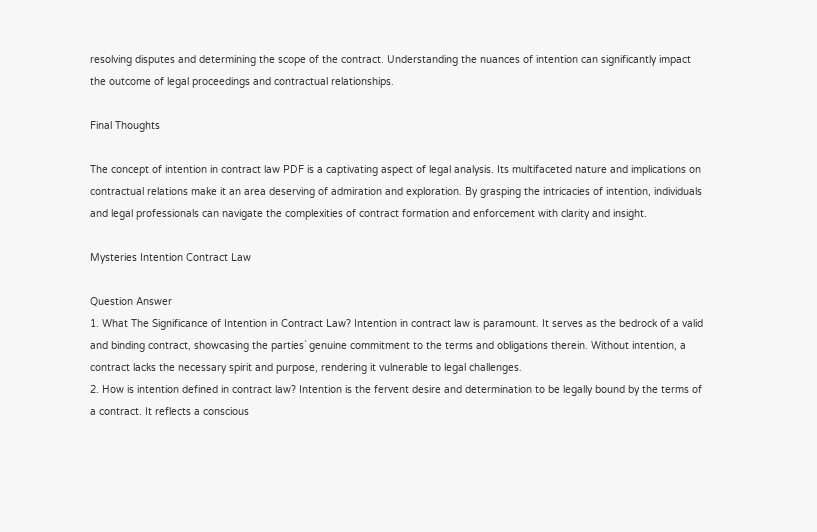resolving disputes and determining the scope of the contract. Understanding the nuances of intention can significantly impact the outcome of legal proceedings and contractual relationships.

Final Thoughts

The concept of intention in contract law PDF is a captivating aspect of legal analysis. Its multifaceted nature and implications on contractual relations make it an area deserving of admiration and exploration. By grasping the intricacies of intention, individuals and legal professionals can navigate the complexities of contract formation and enforcement with clarity and insight.

Mysteries Intention Contract Law

Question Answer
1. What The Significance of Intention in Contract Law? Intention in contract law is paramount. It serves as the bedrock of a valid and binding contract, showcasing the parties` genuine commitment to the terms and obligations therein. Without intention, a contract lacks the necessary spirit and purpose, rendering it vulnerable to legal challenges.
2. How is intention defined in contract law? Intention is the fervent desire and determination to be legally bound by the terms of a contract. It reflects a conscious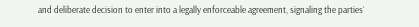and deliberate decision to enter into a legally enforceable agreement, signaling the parties`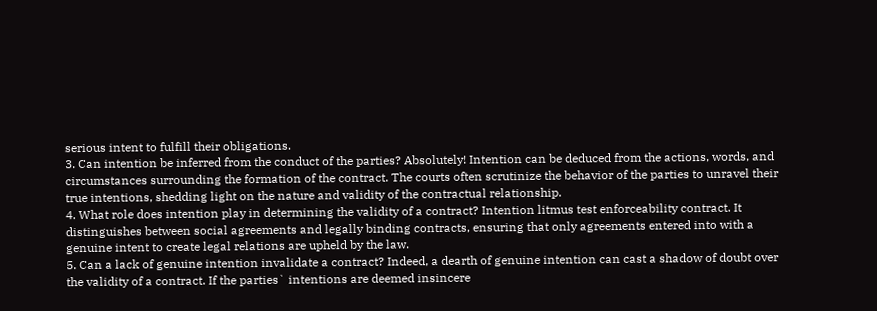serious intent to fulfill their obligations.
3. Can intention be inferred from the conduct of the parties? Absolutely! Intention can be deduced from the actions, words, and circumstances surrounding the formation of the contract. The courts often scrutinize the behavior of the parties to unravel their true intentions, shedding light on the nature and validity of the contractual relationship.
4. What role does intention play in determining the validity of a contract? Intention litmus test enforceability contract. It distinguishes between social agreements and legally binding contracts, ensuring that only agreements entered into with a genuine intent to create legal relations are upheld by the law.
5. Can a lack of genuine intention invalidate a contract? Indeed, a dearth of genuine intention can cast a shadow of doubt over the validity of a contract. If the parties` intentions are deemed insincere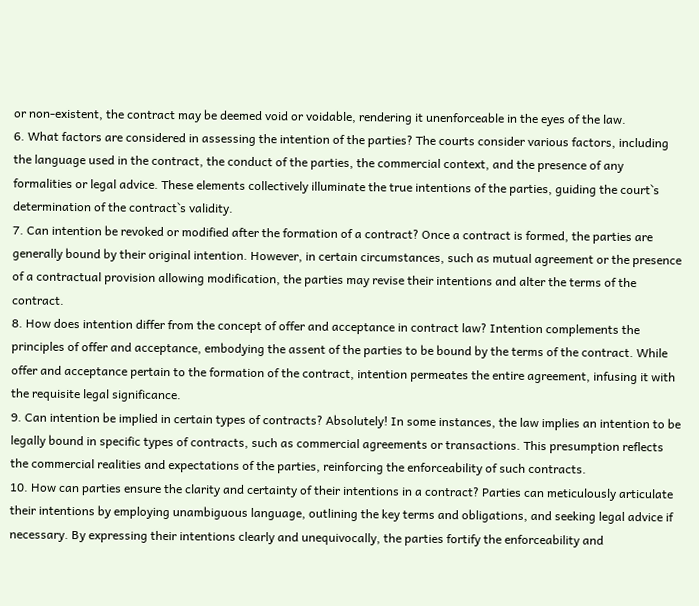or non-existent, the contract may be deemed void or voidable, rendering it unenforceable in the eyes of the law.
6. What factors are considered in assessing the intention of the parties? The courts consider various factors, including the language used in the contract, the conduct of the parties, the commercial context, and the presence of any formalities or legal advice. These elements collectively illuminate the true intentions of the parties, guiding the court`s determination of the contract`s validity.
7. Can intention be revoked or modified after the formation of a contract? Once a contract is formed, the parties are generally bound by their original intention. However, in certain circumstances, such as mutual agreement or the presence of a contractual provision allowing modification, the parties may revise their intentions and alter the terms of the contract.
8. How does intention differ from the concept of offer and acceptance in contract law? Intention complements the principles of offer and acceptance, embodying the assent of the parties to be bound by the terms of the contract. While offer and acceptance pertain to the formation of the contract, intention permeates the entire agreement, infusing it with the requisite legal significance.
9. Can intention be implied in certain types of contracts? Absolutely! In some instances, the law implies an intention to be legally bound in specific types of contracts, such as commercial agreements or transactions. This presumption reflects the commercial realities and expectations of the parties, reinforcing the enforceability of such contracts.
10. How can parties ensure the clarity and certainty of their intentions in a contract? Parties can meticulously articulate their intentions by employing unambiguous language, outlining the key terms and obligations, and seeking legal advice if necessary. By expressing their intentions clearly and unequivocally, the parties fortify the enforceability and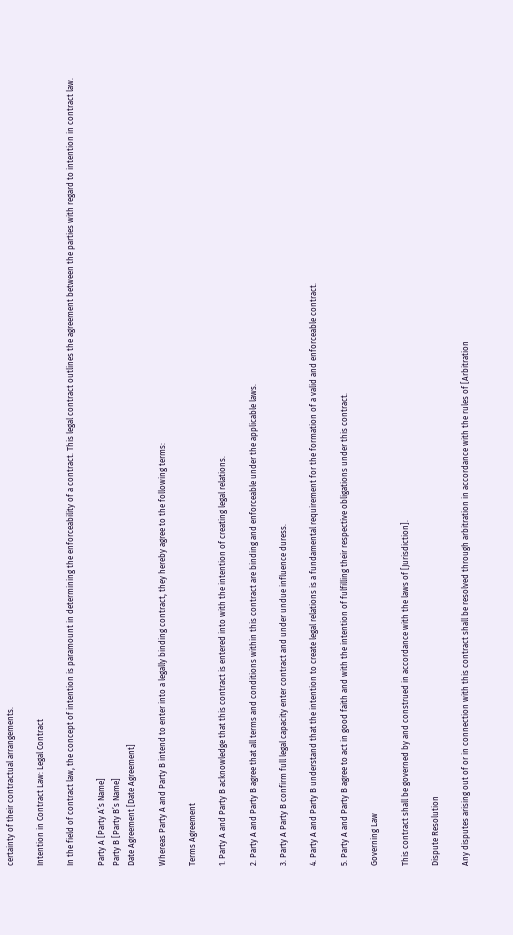certainty of their contractual arrangements.

Intention in Contract Law: Legal Contract

In the field of contract law, the concept of intention is paramount in determining the enforceability of a contract. This legal contract outlines the agreement between the parties with regard to intention in contract law.

Party A [Party A’s Name]
Party B [Party B’s Name]
Date Agreement [Date Agreement]

Whereas Party A and Party B intend to enter into a legally binding contract, they hereby agree to the following terms:

Terms Agreement

1. Party A and Party B acknowledge that this contract is entered into with the intention of creating legal relations.

2. Party A and Party B agree that all terms and conditions within this contract are binding and enforceable under the applicable laws.

3. Party A Party B confirm full legal capacity enter contract and under undue influence duress.

4. Party A and Party B understand that the intention to create legal relations is a fundamental requirement for the formation of a valid and enforceable contract.

5. Party A and Party B agree to act in good faith and with the intention of fulfilling their respective obligations under this contract.

Governing Law

This contract shall be governed by and construed in accordance with the laws of [Jurisdiction].

Dispute Resolution

Any disputes arising out of or in connection with this contract shall be resolved through arbitration in accordance with the rules of [Arbitration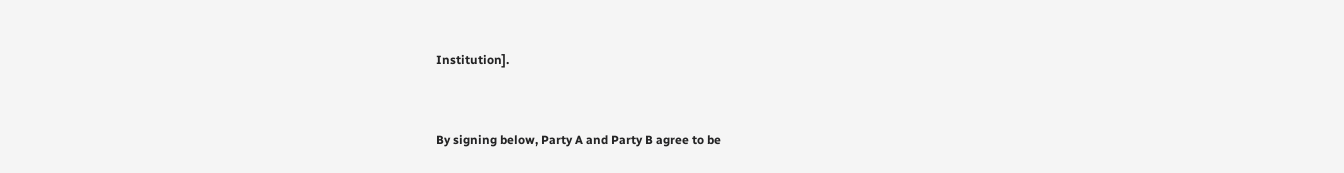Institution].


By signing below, Party A and Party B agree to be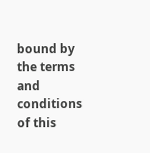bound by the terms and conditions of this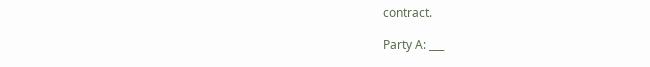contract.

Party A: ___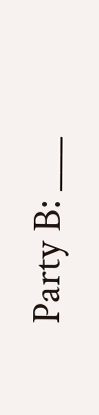Party B: ___